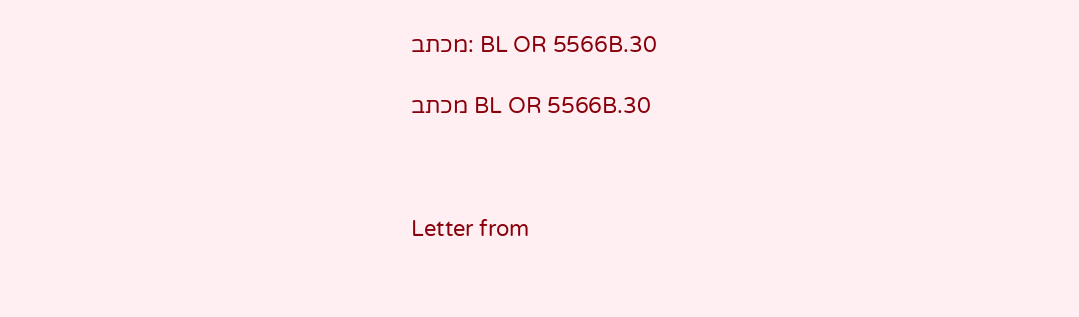מכתב: BL OR 5566B.30

מכתב BL OR 5566B.30



Letter from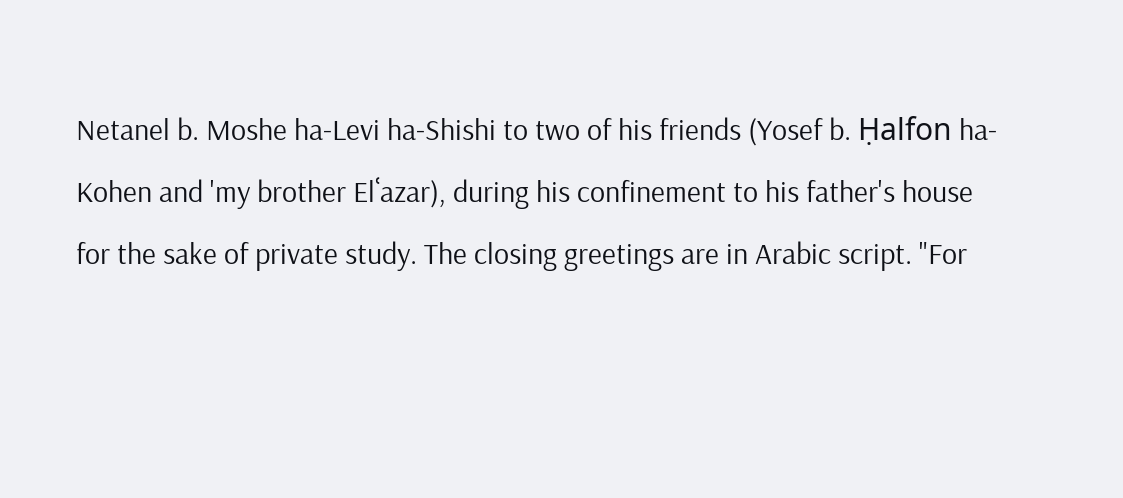Netanel b. Moshe ha-Levi ha-Shishi to two of his friends (Yosef b. Ḥalfon ha-Kohen and 'my brother Elʿazar), during his confinement to his father's house for the sake of private study. The closing greetings are in Arabic script. "For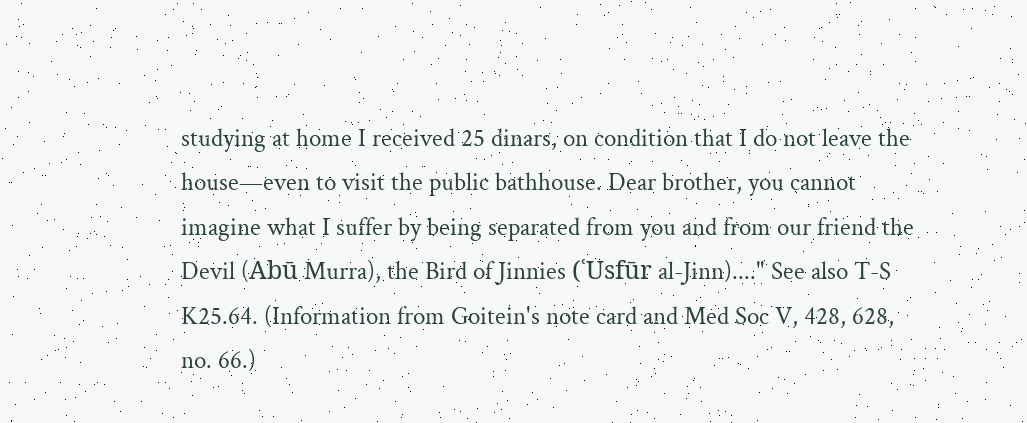studying at home I received 25 dinars, on condition that I do not leave the house—even to visit the public bathhouse. Dear brother, you cannot imagine what I suffer by being separated from you and from our friend the Devil (Abū Murra), the Bird of Jinnies (ʿUsfūr al-Jinn)...." See also T-S K25.64. (Information from Goitein's note card and Med Soc V, 428, 628, no. 66.)